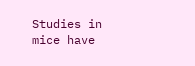Studies in mice have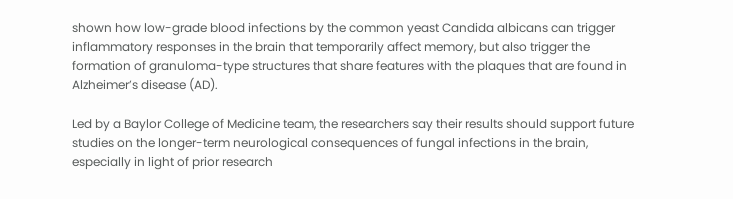shown how low-grade blood infections by the common yeast Candida albicans can trigger inflammatory responses in the brain that temporarily affect memory, but also trigger the formation of granuloma-type structures that share features with the plaques that are found in Alzheimer’s disease (AD).

Led by a Baylor College of Medicine team, the researchers say their results should support future studies on the longer-term neurological consequences of fungal infections in the brain, especially in light of prior research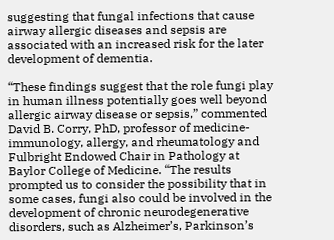suggesting that fungal infections that cause airway allergic diseases and sepsis are associated with an increased risk for the later development of dementia.

“These findings suggest that the role fungi play in human illness potentially goes well beyond allergic airway disease or sepsis,” commented David B. Corry, PhD, professor of medicine-immunology, allergy, and rheumatology and Fulbright Endowed Chair in Pathology at Baylor College of Medicine. “The results prompted us to consider the possibility that in some cases, fungi also could be involved in the development of chronic neurodegenerative disorders, such as Alzheimer’s, Parkinson’s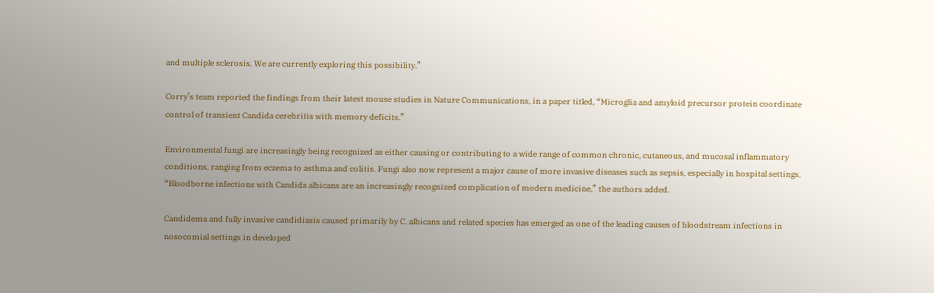and multiple sclerosis. We are currently exploring this possibility.”

Corry’s team reported the findings from their latest mouse studies in Nature Communications, in a paper titled, “Microglia and amyloid precursor protein coordinate control of transient Candida cerebritis with memory deficits.”

Environmental fungi are increasingly being recognized as either causing or contributing to a wide range of common chronic, cutaneous, and mucosal inflammatory conditions, ranging from eczema to asthma and colitis. Fungi also now represent a major cause of more invasive diseases such as sepsis, especially in hospital settings. “Bloodborne infections with Candida albicans are an increasingly recognized complication of modern medicine,” the authors added.

Candidema and fully invasive candidiasis caused primarily by C. albicans and related species has emerged as one of the leading causes of bloodstream infections in nosocomial settings in developed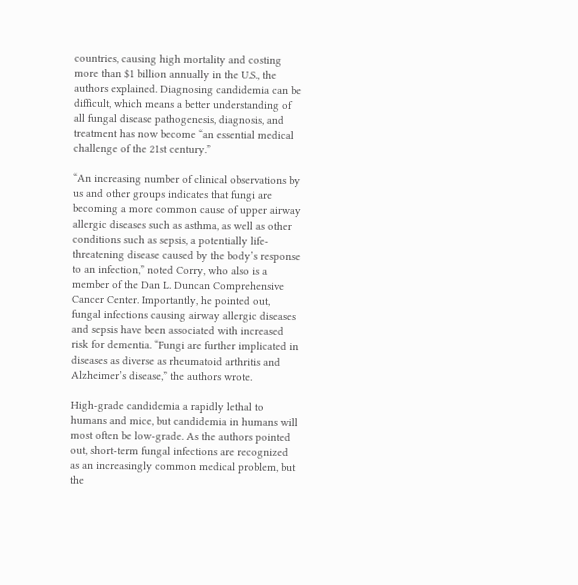countries, causing high mortality and costing more than $1 billion annually in the U.S., the authors explained. Diagnosing candidemia can be difficult, which means a better understanding of all fungal disease pathogenesis, diagnosis, and treatment has now become “an essential medical challenge of the 21st century.”

“An increasing number of clinical observations by us and other groups indicates that fungi are becoming a more common cause of upper airway allergic diseases such as asthma, as well as other conditions such as sepsis, a potentially life-threatening disease caused by the body’s response to an infection,” noted Corry, who also is a member of the Dan L. Duncan Comprehensive Cancer Center. Importantly, he pointed out, fungal infections causing airway allergic diseases and sepsis have been associated with increased risk for dementia. “Fungi are further implicated in diseases as diverse as rheumatoid arthritis and Alzheimer’s disease,” the authors wrote.

High-grade candidemia a rapidly lethal to humans and mice, but candidemia in humans will most often be low-grade. As the authors pointed out, short-term fungal infections are recognized as an increasingly common medical problem, but the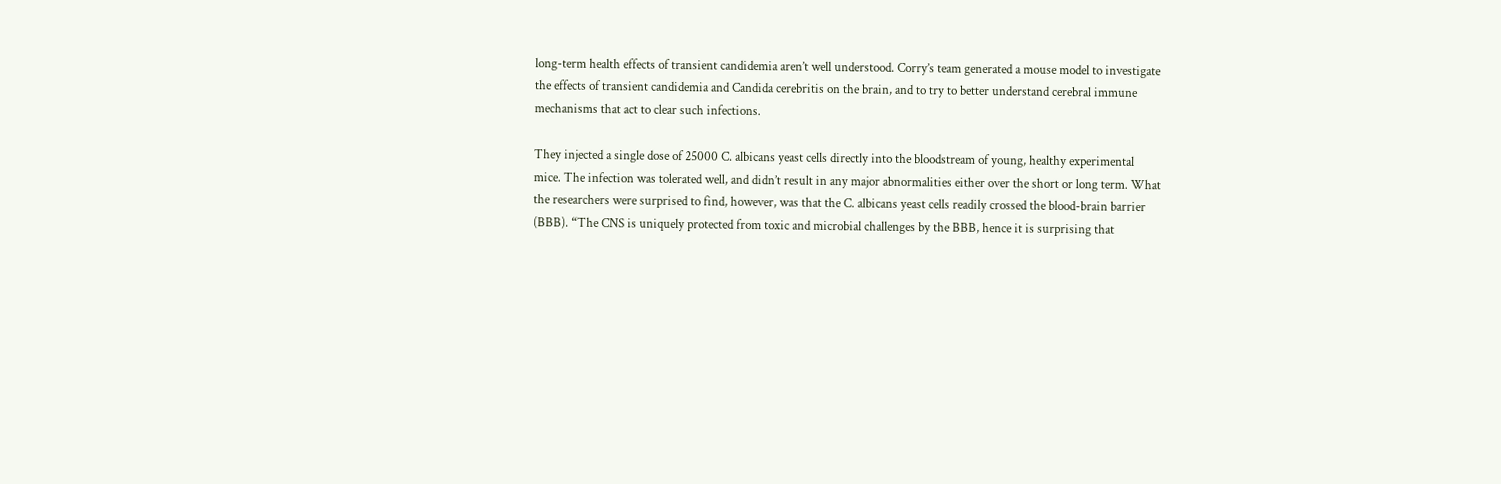long-term health effects of transient candidemia aren’t well understood. Corry’s team generated a mouse model to investigate the effects of transient candidemia and Candida cerebritis on the brain, and to try to better understand cerebral immune mechanisms that act to clear such infections.

They injected a single dose of 25000 C. albicans yeast cells directly into the bloodstream of young, healthy experimental mice. The infection was tolerated well, and didn’t result in any major abnormalities either over the short or long term. What the researchers were surprised to find, however, was that the C. albicans yeast cells readily crossed the blood-brain barrier (BBB). “The CNS is uniquely protected from toxic and microbial challenges by the BBB, hence it is surprising that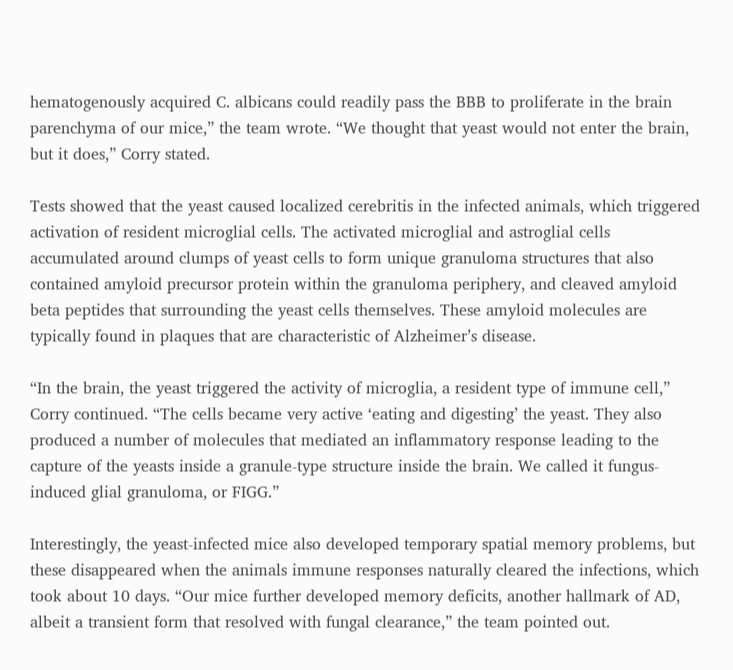hematogenously acquired C. albicans could readily pass the BBB to proliferate in the brain parenchyma of our mice,” the team wrote. “We thought that yeast would not enter the brain, but it does,” Corry stated.

Tests showed that the yeast caused localized cerebritis in the infected animals, which triggered activation of resident microglial cells. The activated microglial and astroglial cells accumulated around clumps of yeast cells to form unique granuloma structures that also contained amyloid precursor protein within the granuloma periphery, and cleaved amyloid beta peptides that surrounding the yeast cells themselves. These amyloid molecules are typically found in plaques that are characteristic of Alzheimer’s disease.

“In the brain, the yeast triggered the activity of microglia, a resident type of immune cell,” Corry continued. “The cells became very active ‘eating and digesting’ the yeast. They also produced a number of molecules that mediated an inflammatory response leading to the capture of the yeasts inside a granule-type structure inside the brain. We called it fungus-induced glial granuloma, or FIGG.”

Interestingly, the yeast-infected mice also developed temporary spatial memory problems, but these disappeared when the animals immune responses naturally cleared the infections, which took about 10 days. “Our mice further developed memory deficits, another hallmark of AD, albeit a transient form that resolved with fungal clearance,” the team pointed out.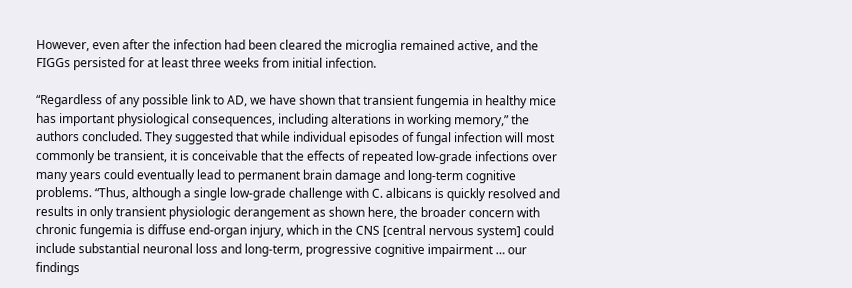However, even after the infection had been cleared the microglia remained active, and the FIGGs persisted for at least three weeks from initial infection.

“Regardless of any possible link to AD, we have shown that transient fungemia in healthy mice has important physiological consequences, including alterations in working memory,” the authors concluded. They suggested that while individual episodes of fungal infection will most commonly be transient, it is conceivable that the effects of repeated low-grade infections over many years could eventually lead to permanent brain damage and long-term cognitive problems. “Thus, although a single low-grade challenge with C. albicans is quickly resolved and results in only transient physiologic derangement as shown here, the broader concern with chronic fungemia is diffuse end-organ injury, which in the CNS [central nervous system] could include substantial neuronal loss and long-term, progressive cognitive impairment … our findings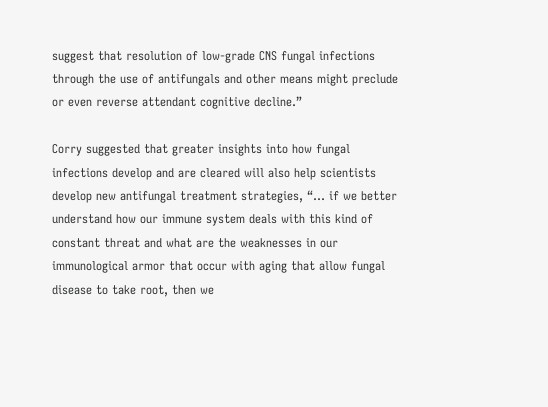suggest that resolution of low-grade CNS fungal infections through the use of antifungals and other means might preclude or even reverse attendant cognitive decline.”

Corry suggested that greater insights into how fungal infections develop and are cleared will also help scientists develop new antifungal treatment strategies, “… if we better understand how our immune system deals with this kind of constant threat and what are the weaknesses in our immunological armor that occur with aging that allow fungal disease to take root, then we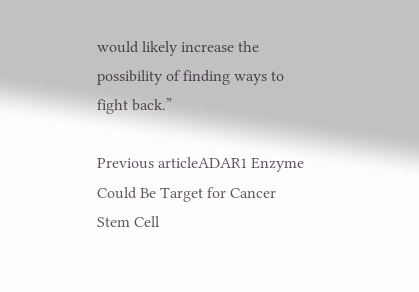would likely increase the possibility of finding ways to fight back.”

Previous articleADAR1 Enzyme Could Be Target for Cancer Stem Cell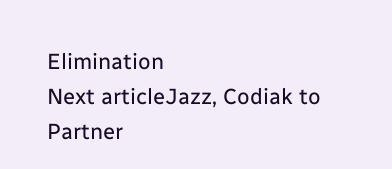Elimination
Next articleJazz, Codiak to Partner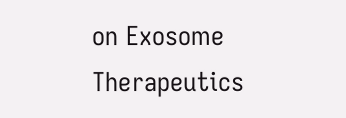on Exosome Therapeutics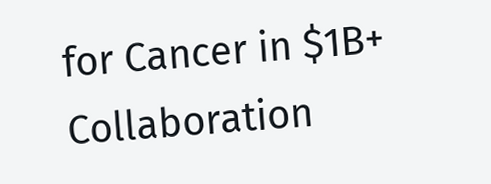for Cancer in $1B+ Collaboration